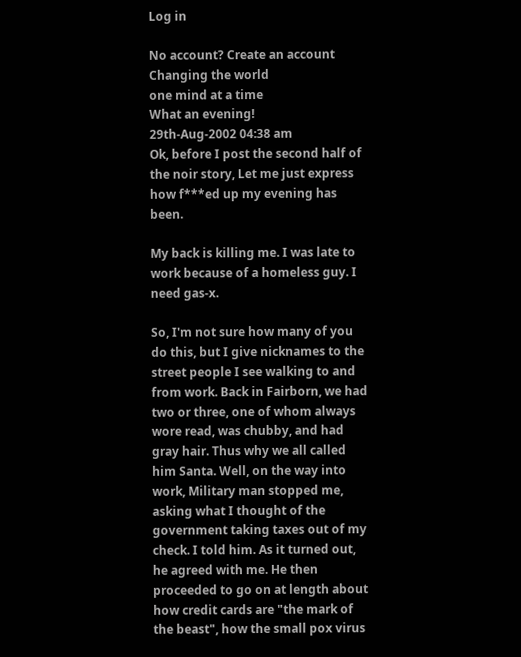Log in

No account? Create an account
Changing the world
one mind at a time
What an evening!
29th-Aug-2002 04:38 am
Ok, before I post the second half of the noir story, Let me just express how f***ed up my evening has been.

My back is killing me. I was late to work because of a homeless guy. I need gas-x.

So, I'm not sure how many of you do this, but I give nicknames to the street people I see walking to and from work. Back in Fairborn, we had two or three, one of whom always wore read, was chubby, and had gray hair. Thus why we all called him Santa. Well, on the way into work, Military man stopped me, asking what I thought of the government taking taxes out of my check. I told him. As it turned out, he agreed with me. He then proceeded to go on at length about how credit cards are "the mark of the beast", how the small pox virus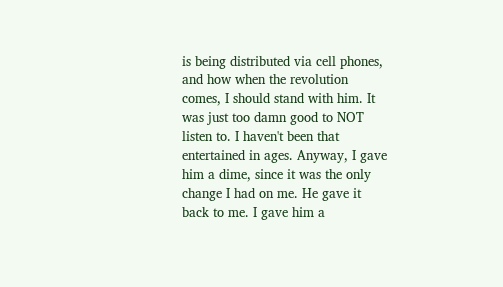is being distributed via cell phones, and how when the revolution comes, I should stand with him. It was just too damn good to NOT listen to. I haven't been that entertained in ages. Anyway, I gave him a dime, since it was the only change I had on me. He gave it back to me. I gave him a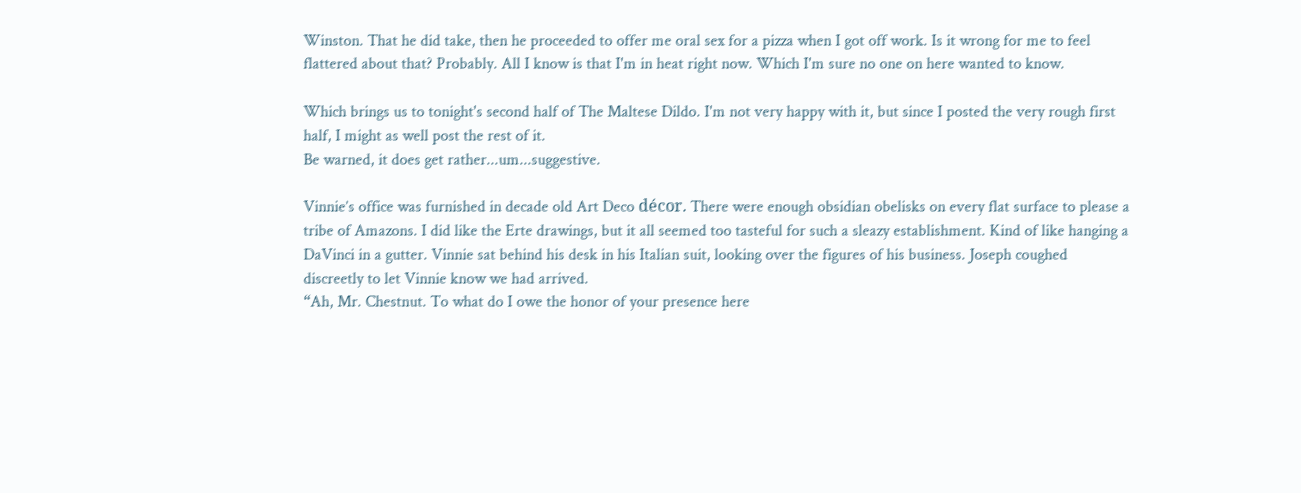Winston. That he did take, then he proceeded to offer me oral sex for a pizza when I got off work. Is it wrong for me to feel flattered about that? Probably. All I know is that I'm in heat right now. Which I'm sure no one on here wanted to know.

Which brings us to tonight's second half of The Maltese Dildo. I'm not very happy with it, but since I posted the very rough first half, I might as well post the rest of it.
Be warned, it does get rather...um...suggestive.

Vinnie’s office was furnished in decade old Art Deco décor. There were enough obsidian obelisks on every flat surface to please a tribe of Amazons. I did like the Erte drawings, but it all seemed too tasteful for such a sleazy establishment. Kind of like hanging a DaVinci in a gutter. Vinnie sat behind his desk in his Italian suit, looking over the figures of his business. Joseph coughed discreetly to let Vinnie know we had arrived.
“Ah, Mr. Chestnut. To what do I owe the honor of your presence here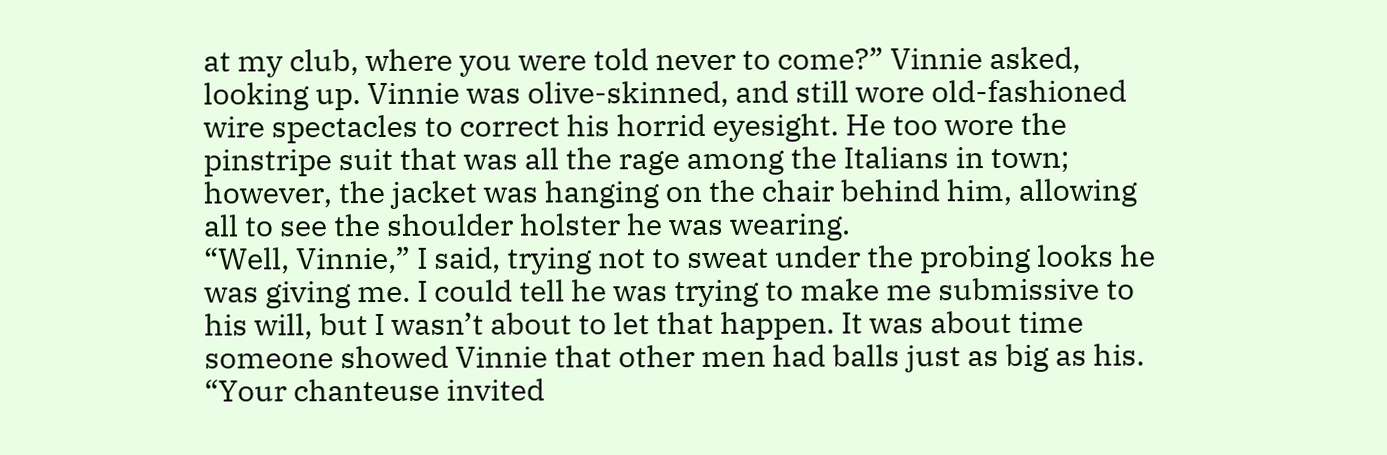at my club, where you were told never to come?” Vinnie asked, looking up. Vinnie was olive-skinned, and still wore old-fashioned wire spectacles to correct his horrid eyesight. He too wore the pinstripe suit that was all the rage among the Italians in town; however, the jacket was hanging on the chair behind him, allowing all to see the shoulder holster he was wearing.
“Well, Vinnie,” I said, trying not to sweat under the probing looks he was giving me. I could tell he was trying to make me submissive to his will, but I wasn’t about to let that happen. It was about time someone showed Vinnie that other men had balls just as big as his. “Your chanteuse invited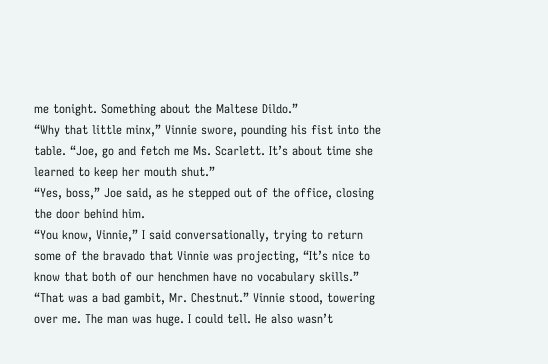me tonight. Something about the Maltese Dildo.”
“Why that little minx,” Vinnie swore, pounding his fist into the table. “Joe, go and fetch me Ms. Scarlett. It’s about time she learned to keep her mouth shut.”
“Yes, boss,” Joe said, as he stepped out of the office, closing the door behind him.
“You know, Vinnie,” I said conversationally, trying to return some of the bravado that Vinnie was projecting, “It’s nice to know that both of our henchmen have no vocabulary skills.”
“That was a bad gambit, Mr. Chestnut.” Vinnie stood, towering over me. The man was huge. I could tell. He also wasn’t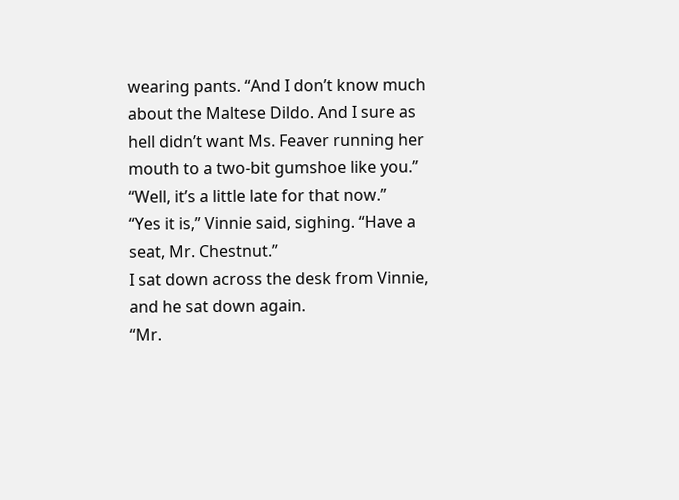wearing pants. “And I don’t know much about the Maltese Dildo. And I sure as hell didn’t want Ms. Feaver running her mouth to a two-bit gumshoe like you.”
“Well, it’s a little late for that now.”
“Yes it is,” Vinnie said, sighing. “Have a seat, Mr. Chestnut.”
I sat down across the desk from Vinnie, and he sat down again.
“Mr.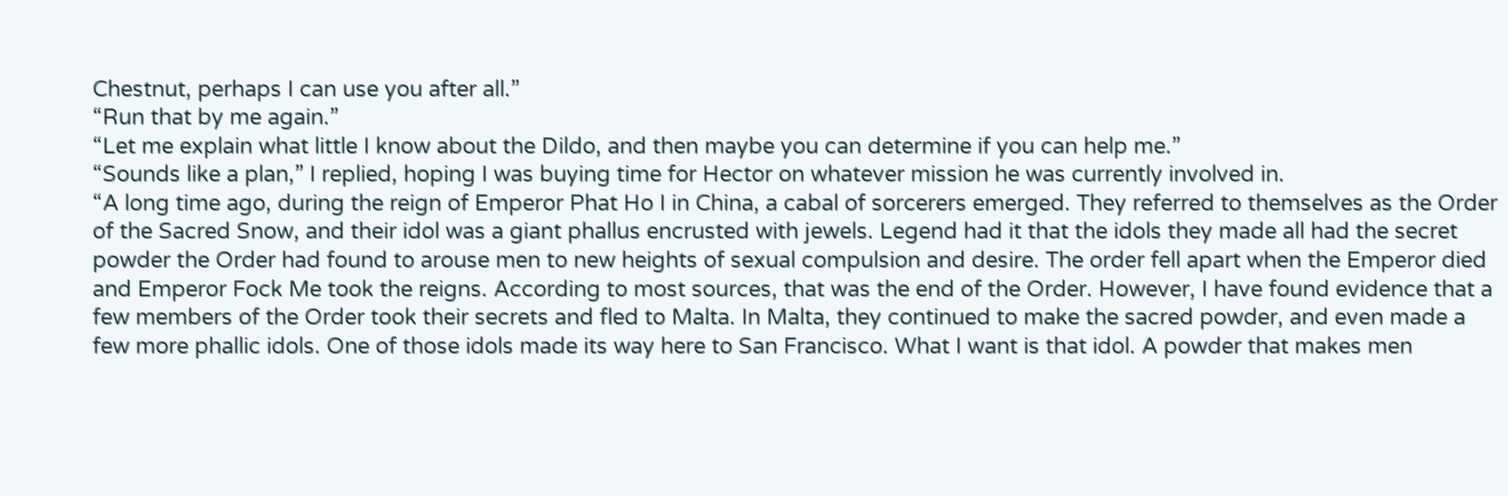Chestnut, perhaps I can use you after all.”
“Run that by me again.”
“Let me explain what little I know about the Dildo, and then maybe you can determine if you can help me.”
“Sounds like a plan,” I replied, hoping I was buying time for Hector on whatever mission he was currently involved in.
“A long time ago, during the reign of Emperor Phat Ho I in China, a cabal of sorcerers emerged. They referred to themselves as the Order of the Sacred Snow, and their idol was a giant phallus encrusted with jewels. Legend had it that the idols they made all had the secret powder the Order had found to arouse men to new heights of sexual compulsion and desire. The order fell apart when the Emperor died and Emperor Fock Me took the reigns. According to most sources, that was the end of the Order. However, I have found evidence that a few members of the Order took their secrets and fled to Malta. In Malta, they continued to make the sacred powder, and even made a few more phallic idols. One of those idols made its way here to San Francisco. What I want is that idol. A powder that makes men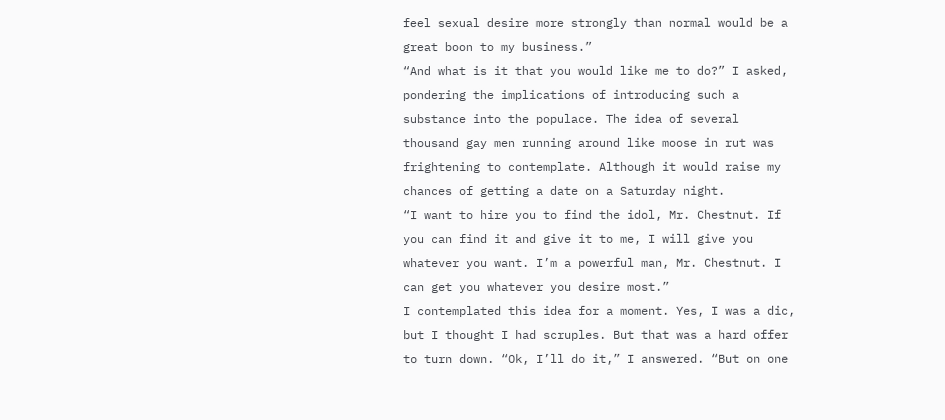feel sexual desire more strongly than normal would be a great boon to my business.”
“And what is it that you would like me to do?” I asked, pondering the implications of introducing such a substance into the populace. The idea of several thousand gay men running around like moose in rut was frightening to contemplate. Although it would raise my chances of getting a date on a Saturday night.
“I want to hire you to find the idol, Mr. Chestnut. If you can find it and give it to me, I will give you whatever you want. I’m a powerful man, Mr. Chestnut. I can get you whatever you desire most.”
I contemplated this idea for a moment. Yes, I was a dic, but I thought I had scruples. But that was a hard offer to turn down. “Ok, I’ll do it,” I answered. “But on one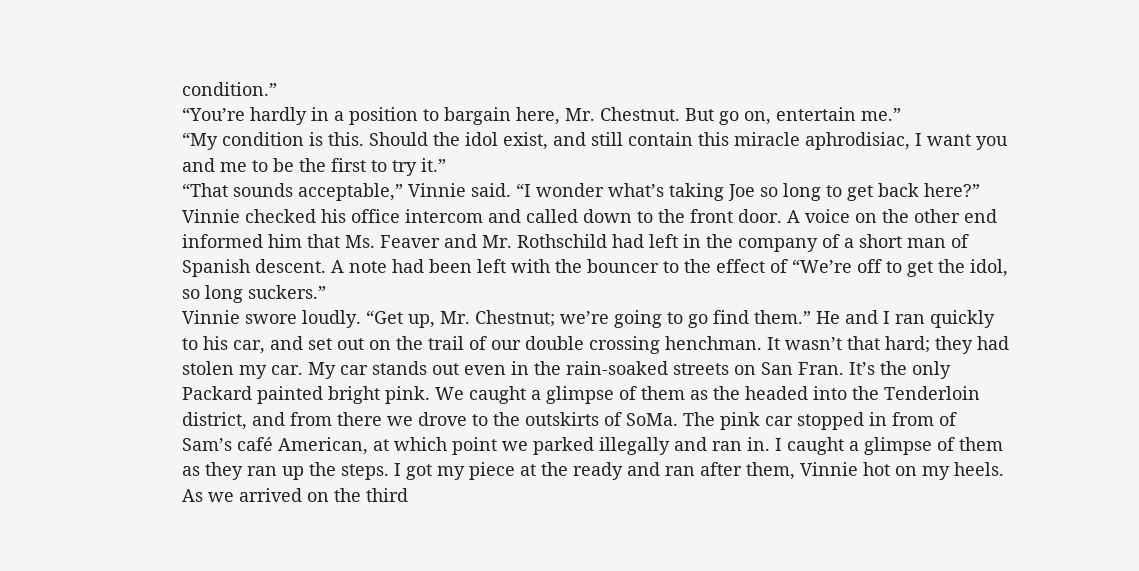condition.”
“You’re hardly in a position to bargain here, Mr. Chestnut. But go on, entertain me.”
“My condition is this. Should the idol exist, and still contain this miracle aphrodisiac, I want you and me to be the first to try it.”
“That sounds acceptable,” Vinnie said. “I wonder what’s taking Joe so long to get back here?”
Vinnie checked his office intercom and called down to the front door. A voice on the other end informed him that Ms. Feaver and Mr. Rothschild had left in the company of a short man of Spanish descent. A note had been left with the bouncer to the effect of “We’re off to get the idol, so long suckers.”
Vinnie swore loudly. “Get up, Mr. Chestnut; we’re going to go find them.” He and I ran quickly to his car, and set out on the trail of our double crossing henchman. It wasn’t that hard; they had stolen my car. My car stands out even in the rain-soaked streets on San Fran. It’s the only Packard painted bright pink. We caught a glimpse of them as the headed into the Tenderloin district, and from there we drove to the outskirts of SoMa. The pink car stopped in from of Sam’s café American, at which point we parked illegally and ran in. I caught a glimpse of them as they ran up the steps. I got my piece at the ready and ran after them, Vinnie hot on my heels. As we arrived on the third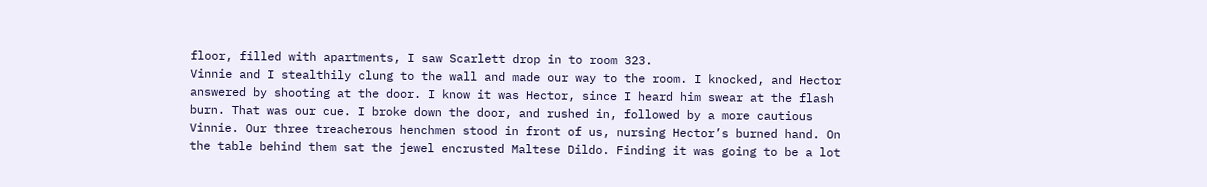floor, filled with apartments, I saw Scarlett drop in to room 323.
Vinnie and I stealthily clung to the wall and made our way to the room. I knocked, and Hector answered by shooting at the door. I know it was Hector, since I heard him swear at the flash burn. That was our cue. I broke down the door, and rushed in, followed by a more cautious Vinnie. Our three treacherous henchmen stood in front of us, nursing Hector’s burned hand. On the table behind them sat the jewel encrusted Maltese Dildo. Finding it was going to be a lot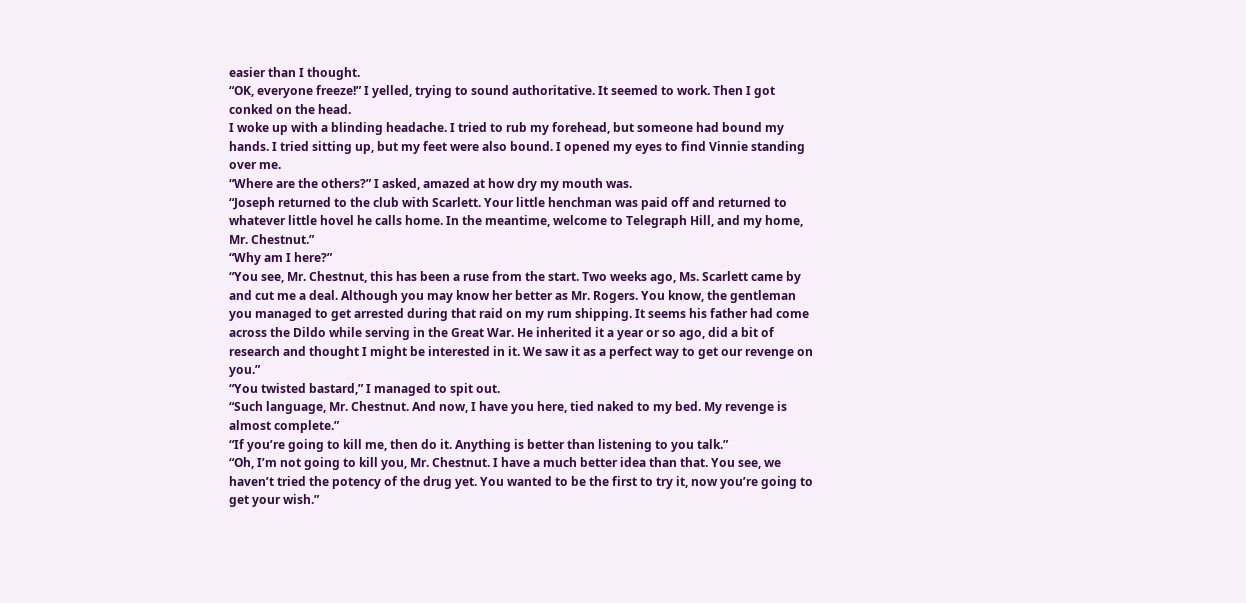easier than I thought.
“OK, everyone freeze!” I yelled, trying to sound authoritative. It seemed to work. Then I got conked on the head.
I woke up with a blinding headache. I tried to rub my forehead, but someone had bound my hands. I tried sitting up, but my feet were also bound. I opened my eyes to find Vinnie standing over me.
“Where are the others?” I asked, amazed at how dry my mouth was.
“Joseph returned to the club with Scarlett. Your little henchman was paid off and returned to whatever little hovel he calls home. In the meantime, welcome to Telegraph Hill, and my home, Mr. Chestnut.”
“Why am I here?”
“You see, Mr. Chestnut, this has been a ruse from the start. Two weeks ago, Ms. Scarlett came by and cut me a deal. Although you may know her better as Mr. Rogers. You know, the gentleman you managed to get arrested during that raid on my rum shipping. It seems his father had come across the Dildo while serving in the Great War. He inherited it a year or so ago, did a bit of research and thought I might be interested in it. We saw it as a perfect way to get our revenge on you.”
“You twisted bastard,” I managed to spit out.
“Such language, Mr. Chestnut. And now, I have you here, tied naked to my bed. My revenge is almost complete.”
“If you’re going to kill me, then do it. Anything is better than listening to you talk.”
“Oh, I’m not going to kill you, Mr. Chestnut. I have a much better idea than that. You see, we haven’t tried the potency of the drug yet. You wanted to be the first to try it, now you’re going to get your wish.”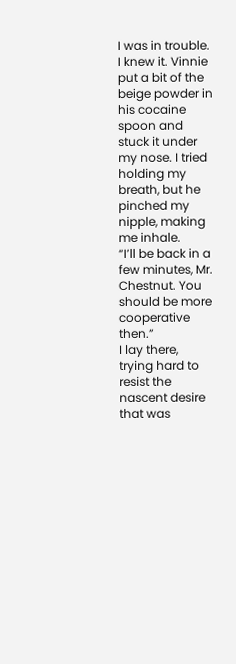I was in trouble. I knew it. Vinnie put a bit of the beige powder in his cocaine spoon and stuck it under my nose. I tried holding my breath, but he pinched my nipple, making me inhale.
“I’ll be back in a few minutes, Mr. Chestnut. You should be more cooperative then.”
I lay there, trying hard to resist the nascent desire that was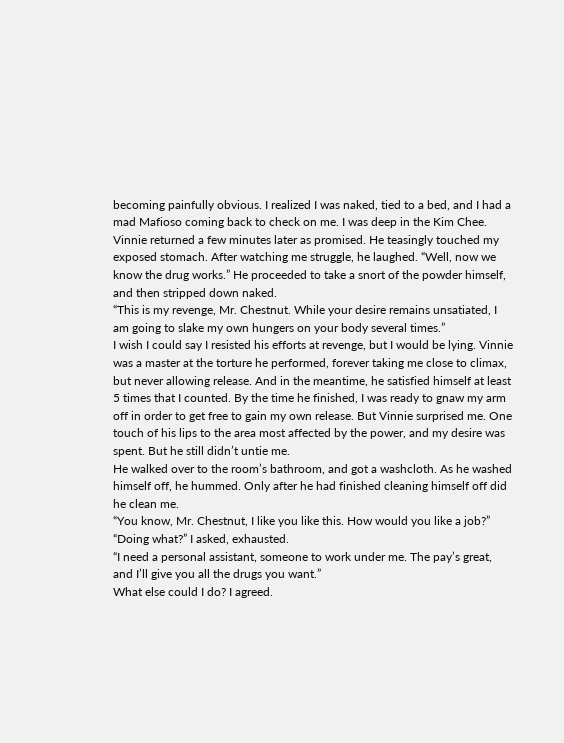becoming painfully obvious. I realized I was naked, tied to a bed, and I had a mad Mafioso coming back to check on me. I was deep in the Kim Chee.
Vinnie returned a few minutes later as promised. He teasingly touched my exposed stomach. After watching me struggle, he laughed. “Well, now we know the drug works.” He proceeded to take a snort of the powder himself, and then stripped down naked.
“This is my revenge, Mr. Chestnut. While your desire remains unsatiated, I am going to slake my own hungers on your body several times.”
I wish I could say I resisted his efforts at revenge, but I would be lying. Vinnie was a master at the torture he performed, forever taking me close to climax, but never allowing release. And in the meantime, he satisfied himself at least 5 times that I counted. By the time he finished, I was ready to gnaw my arm off in order to get free to gain my own release. But Vinnie surprised me. One touch of his lips to the area most affected by the power, and my desire was spent. But he still didn’t untie me.
He walked over to the room’s bathroom, and got a washcloth. As he washed himself off, he hummed. Only after he had finished cleaning himself off did he clean me.
“You know, Mr. Chestnut, I like you like this. How would you like a job?”
“Doing what?” I asked, exhausted.
“I need a personal assistant, someone to work under me. The pay’s great, and I’ll give you all the drugs you want.”
What else could I do? I agreed.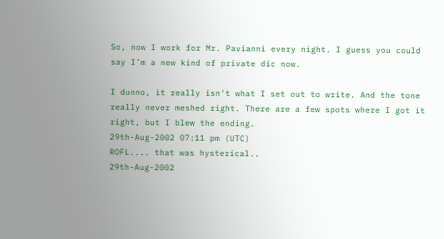So, now I work for Mr. Pavianni every night. I guess you could say I’m a new kind of private dic now.

I dunno, it really isn't what I set out to write. And the tone really never meshed right. There are a few spots where I got it right, but I blew the ending.
29th-Aug-2002 07:11 pm (UTC)
ROFL.... that was hysterical..
29th-Aug-2002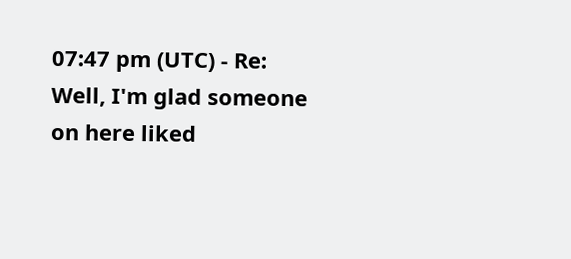07:47 pm (UTC) - Re:
Well, I'm glad someone on here liked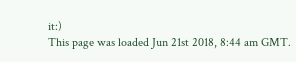it:)
This page was loaded Jun 21st 2018, 8:44 am GMT.